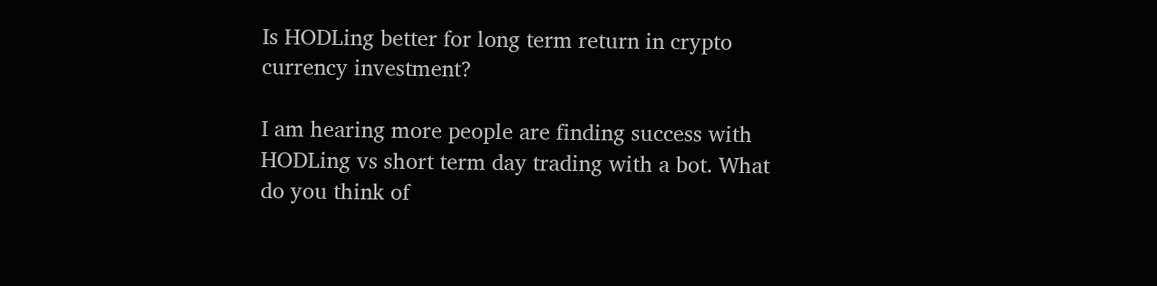Is HODLing better for long term return in crypto currency investment?

I am hearing more people are finding success with HODLing vs short term day trading with a bot. What do you think of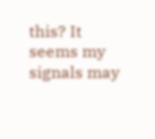this? It seems my signals may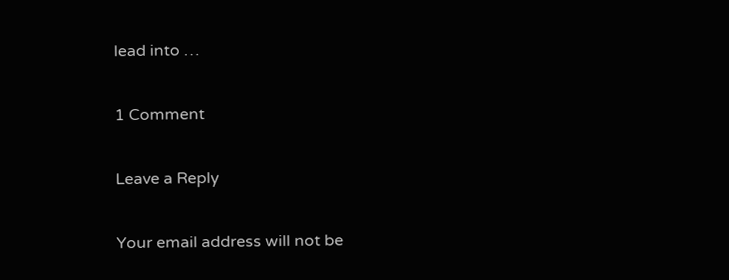lead into …

1 Comment

Leave a Reply

Your email address will not be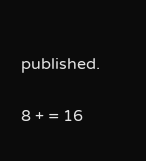published.


8 + = 16